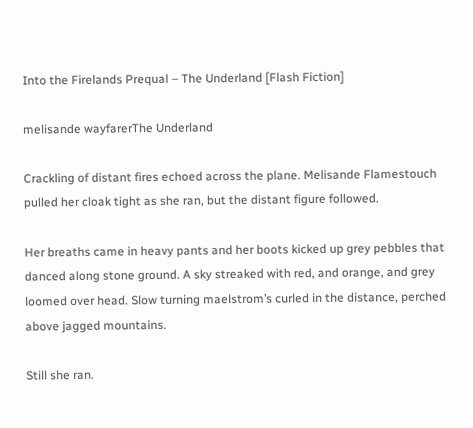Into the Firelands Prequal – The Underland [Flash Fiction]

melisande wayfarerThe Underland

Crackling of distant fires echoed across the plane. Melisande Flamestouch pulled her cloak tight as she ran, but the distant figure followed.

Her breaths came in heavy pants and her boots kicked up grey pebbles that danced along stone ground. A sky streaked with red, and orange, and grey loomed over head. Slow turning maelstrom’s curled in the distance, perched above jagged mountains.

Still she ran.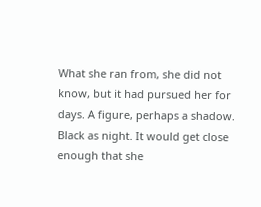What she ran from, she did not know, but it had pursued her for days. A figure, perhaps a shadow. Black as night. It would get close enough that she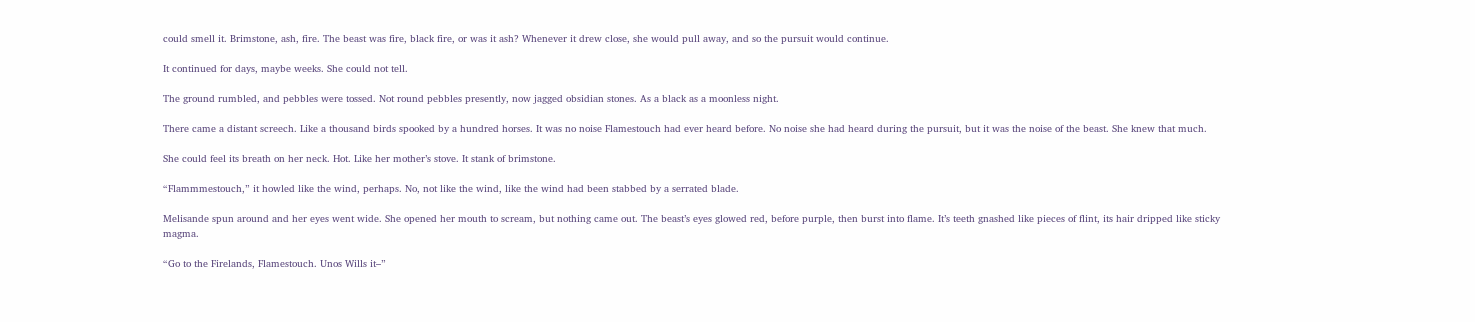could smell it. Brimstone, ash, fire. The beast was fire, black fire, or was it ash? Whenever it drew close, she would pull away, and so the pursuit would continue.

It continued for days, maybe weeks. She could not tell.

The ground rumbled, and pebbles were tossed. Not round pebbles presently, now jagged obsidian stones. As a black as a moonless night.

There came a distant screech. Like a thousand birds spooked by a hundred horses. It was no noise Flamestouch had ever heard before. No noise she had heard during the pursuit, but it was the noise of the beast. She knew that much.

She could feel its breath on her neck. Hot. Like her mother’s stove. It stank of brimstone.

“Flammmestouch,” it howled like the wind, perhaps. No, not like the wind, like the wind had been stabbed by a serrated blade.

Melisande spun around and her eyes went wide. She opened her mouth to scream, but nothing came out. The beast’s eyes glowed red, before purple, then burst into flame. It’s teeth gnashed like pieces of flint, its hair dripped like sticky magma.

“Go to the Firelands, Flamestouch. Unos Wills it–”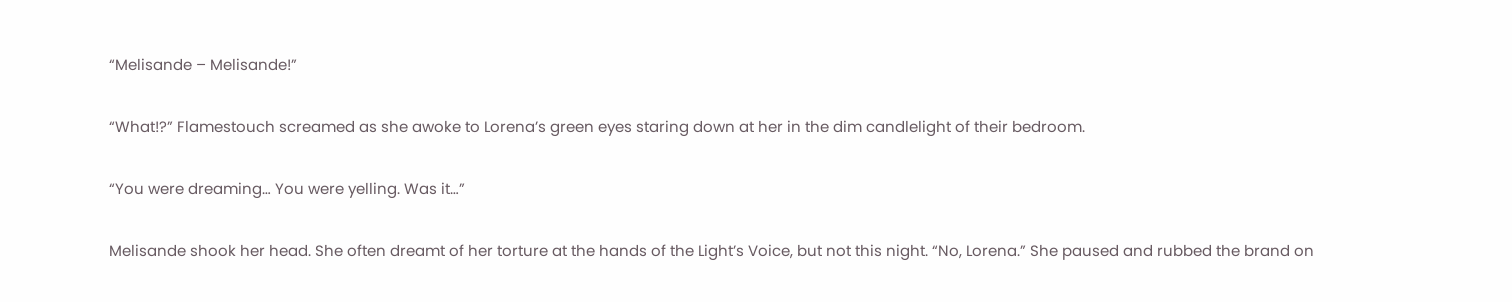“Melisande – Melisande!”

“What!?” Flamestouch screamed as she awoke to Lorena’s green eyes staring down at her in the dim candlelight of their bedroom.

“You were dreaming… You were yelling. Was it…”

Melisande shook her head. She often dreamt of her torture at the hands of the Light’s Voice, but not this night. “No, Lorena.” She paused and rubbed the brand on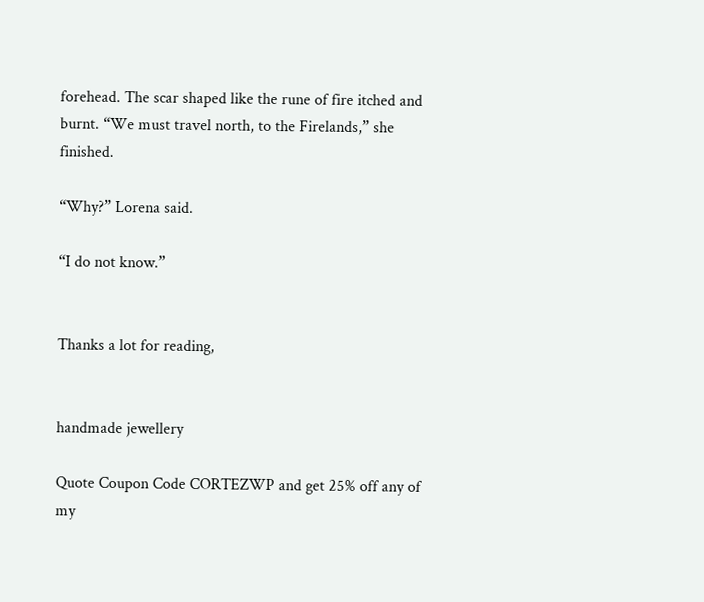forehead. The scar shaped like the rune of fire itched and burnt. “We must travel north, to the Firelands,” she finished.

“Why?” Lorena said.

“I do not know.”


Thanks a lot for reading,


handmade jewellery

Quote Coupon Code CORTEZWP and get 25% off any of my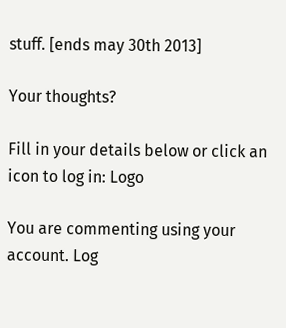stuff. [ends may 30th 2013]

Your thoughts?

Fill in your details below or click an icon to log in: Logo

You are commenting using your account. Log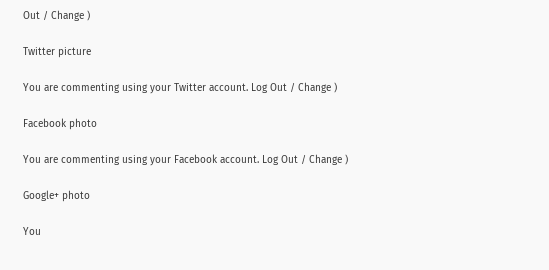Out / Change )

Twitter picture

You are commenting using your Twitter account. Log Out / Change )

Facebook photo

You are commenting using your Facebook account. Log Out / Change )

Google+ photo

You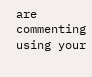are commenting using your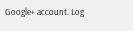Google+ account. Log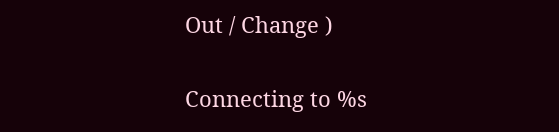Out / Change )

Connecting to %s